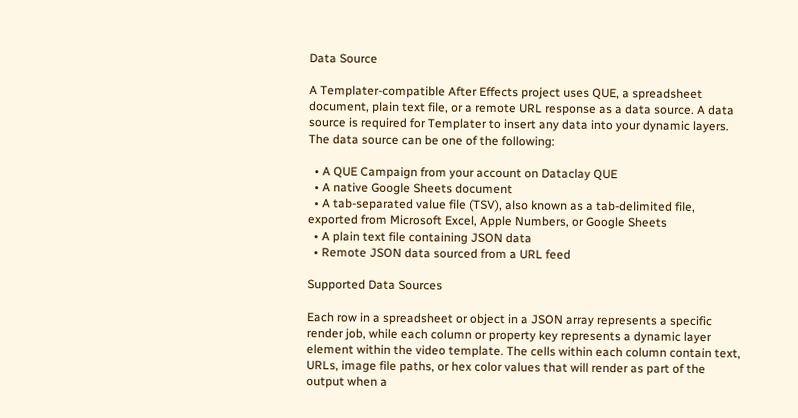Data Source

A Templater-compatible After Effects project uses QUE, a spreadsheet document, plain text file, or a remote URL response as a data source. A data source is required for Templater to insert any data into your dynamic layers. The data source can be one of the following:

  • A QUE Campaign from your account on Dataclay QUE
  • A native Google Sheets document
  • A tab-separated value file (TSV), also known as a tab-delimited file, exported from Microsoft Excel, Apple Numbers, or Google Sheets
  • A plain text file containing JSON data
  • Remote JSON data sourced from a URL feed

Supported Data Sources

Each row in a spreadsheet or object in a JSON array represents a specific render job, while each column or property key represents a dynamic layer element within the video template. The cells within each column contain text, URLs, image file paths, or hex color values that will render as part of the output when a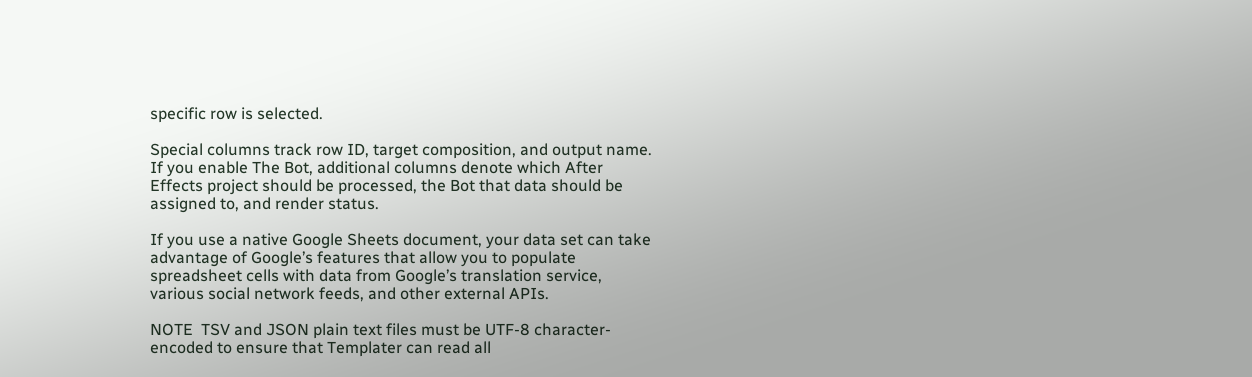specific row is selected.

Special columns track row ID, target composition, and output name. If you enable The Bot, additional columns denote which After Effects project should be processed, the Bot that data should be assigned to, and render status.

If you use a native Google Sheets document, your data set can take advantage of Google’s features that allow you to populate spreadsheet cells with data from Google’s translation service, various social network feeds, and other external APIs.

NOTE  TSV and JSON plain text files must be UTF-8 character-encoded to ensure that Templater can read all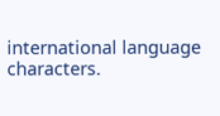international language characters.